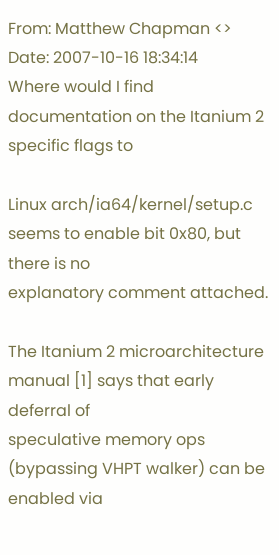From: Matthew Chapman <>
Date: 2007-10-16 18:34:14
Where would I find documentation on the Itanium 2 specific flags to

Linux arch/ia64/kernel/setup.c seems to enable bit 0x80, but there is no
explanatory comment attached.

The Itanium 2 microarchitecture manual [1] says that early deferral of
speculative memory ops (bypassing VHPT walker) can be enabled via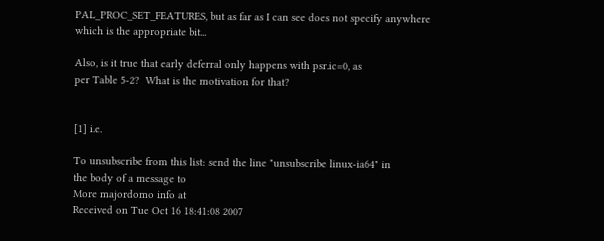PAL_PROC_SET_FEATURES, but as far as I can see does not specify anywhere
which is the appropriate bit...

Also, is it true that early deferral only happens with psr.ic=0, as
per Table 5-2?  What is the motivation for that?


[1] i.e.

To unsubscribe from this list: send the line "unsubscribe linux-ia64" in
the body of a message to
More majordomo info at
Received on Tue Oct 16 18:41:08 2007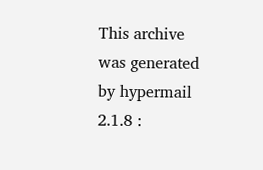This archive was generated by hypermail 2.1.8 :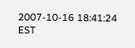2007-10-16 18:41:24 EST